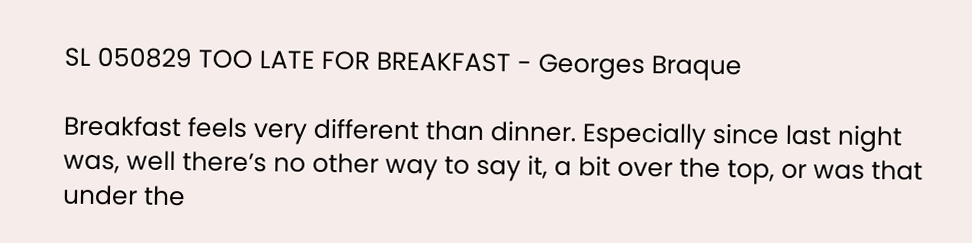SL 050829 TOO LATE FOR BREAKFAST - Georges Braque

Breakfast feels very different than dinner. Especially since last night was, well there’s no other way to say it, a bit over the top, or was that under the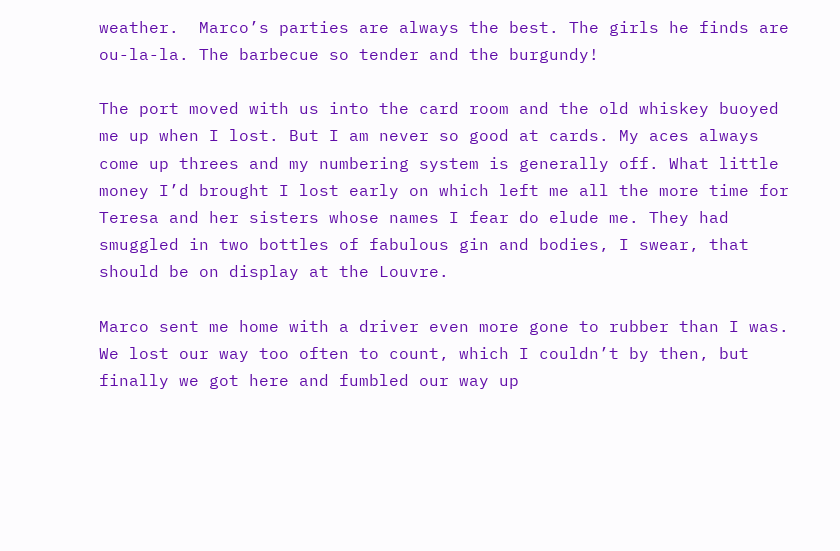weather.  Marco’s parties are always the best. The girls he finds are ou-la-la. The barbecue so tender and the burgundy!

The port moved with us into the card room and the old whiskey buoyed me up when I lost. But I am never so good at cards. My aces always come up threes and my numbering system is generally off. What little money I’d brought I lost early on which left me all the more time for Teresa and her sisters whose names I fear do elude me. They had smuggled in two bottles of fabulous gin and bodies, I swear, that should be on display at the Louvre.

Marco sent me home with a driver even more gone to rubber than I was.  We lost our way too often to count, which I couldn’t by then, but finally we got here and fumbled our way up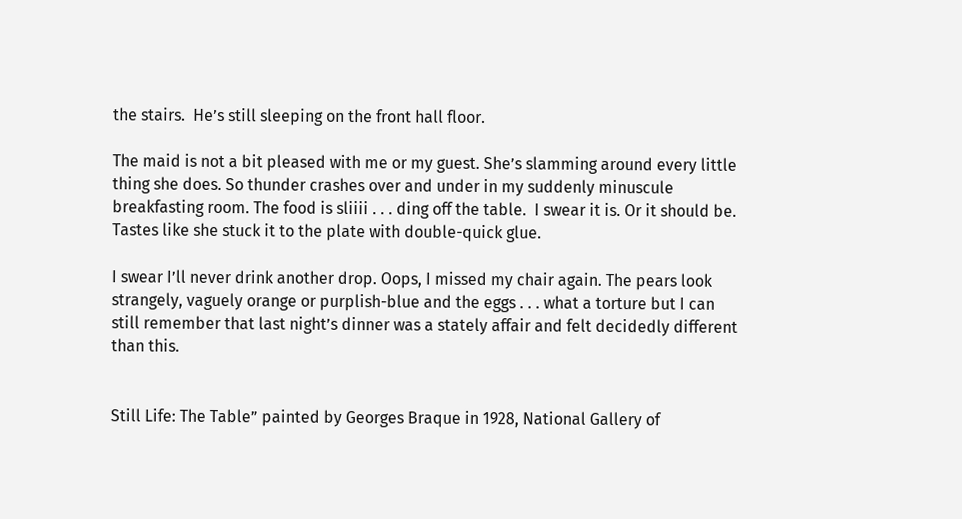the stairs.  He’s still sleeping on the front hall floor.

The maid is not a bit pleased with me or my guest. She’s slamming around every little thing she does. So thunder crashes over and under in my suddenly minuscule breakfasting room. The food is sliiii . . . ding off the table.  I swear it is. Or it should be. Tastes like she stuck it to the plate with double-quick glue.

I swear I’ll never drink another drop. Oops, I missed my chair again. The pears look strangely, vaguely orange or purplish-blue and the eggs . . . what a torture but I can still remember that last night’s dinner was a stately affair and felt decidedly different than this.


Still Life: The Table” painted by Georges Braque in 1928, National Gallery of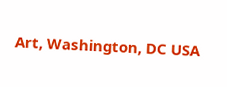Art, Washington, DC USA